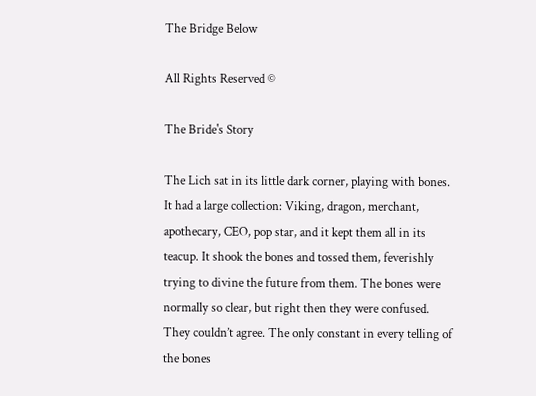The Bridge Below

All Rights Reserved ©

The Bride's Story

The Lich sat in its little dark corner, playing with bones. It had a large collection: Viking, dragon, merchant, apothecary, CEO, pop star, and it kept them all in its teacup. It shook the bones and tossed them, feverishly trying to divine the future from them. The bones were normally so clear, but right then they were confused. They couldn’t agree. The only constant in every telling of the bones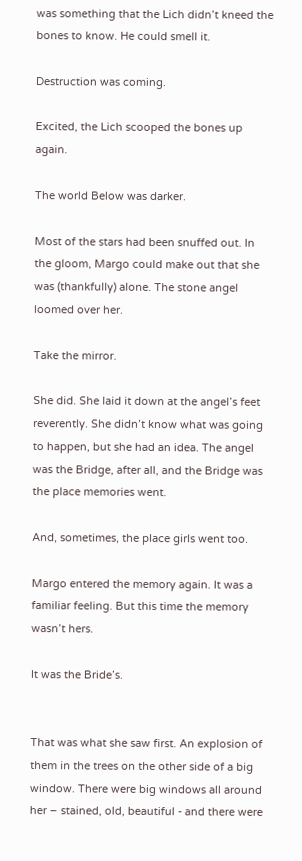was something that the Lich didn’t kneed the bones to know. He could smell it.

Destruction was coming.

Excited, the Lich scooped the bones up again.

The world Below was darker.

Most of the stars had been snuffed out. In the gloom, Margo could make out that she was (thankfully) alone. The stone angel loomed over her.

Take the mirror.

She did. She laid it down at the angel’s feet reverently. She didn’t know what was going to happen, but she had an idea. The angel was the Bridge, after all, and the Bridge was the place memories went.

And, sometimes, the place girls went too.

Margo entered the memory again. It was a familiar feeling. But this time the memory wasn’t hers.

It was the Bride’s.


That was what she saw first. An explosion of them in the trees on the other side of a big window. There were big windows all around her – stained, old, beautiful - and there were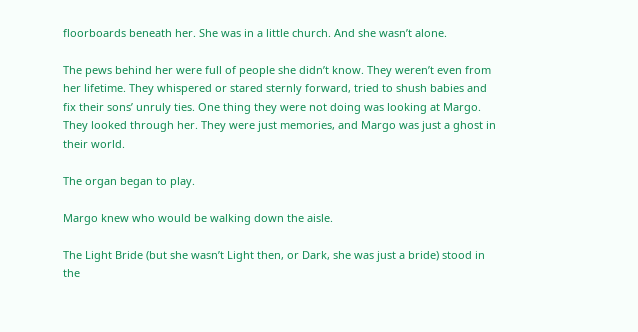floorboards beneath her. She was in a little church. And she wasn’t alone.

The pews behind her were full of people she didn’t know. They weren’t even from her lifetime. They whispered or stared sternly forward, tried to shush babies and fix their sons’ unruly ties. One thing they were not doing was looking at Margo. They looked through her. They were just memories, and Margo was just a ghost in their world.

The organ began to play.

Margo knew who would be walking down the aisle.

The Light Bride (but she wasn’t Light then, or Dark, she was just a bride) stood in the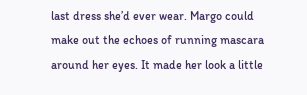last dress she’d ever wear. Margo could make out the echoes of running mascara around her eyes. It made her look a little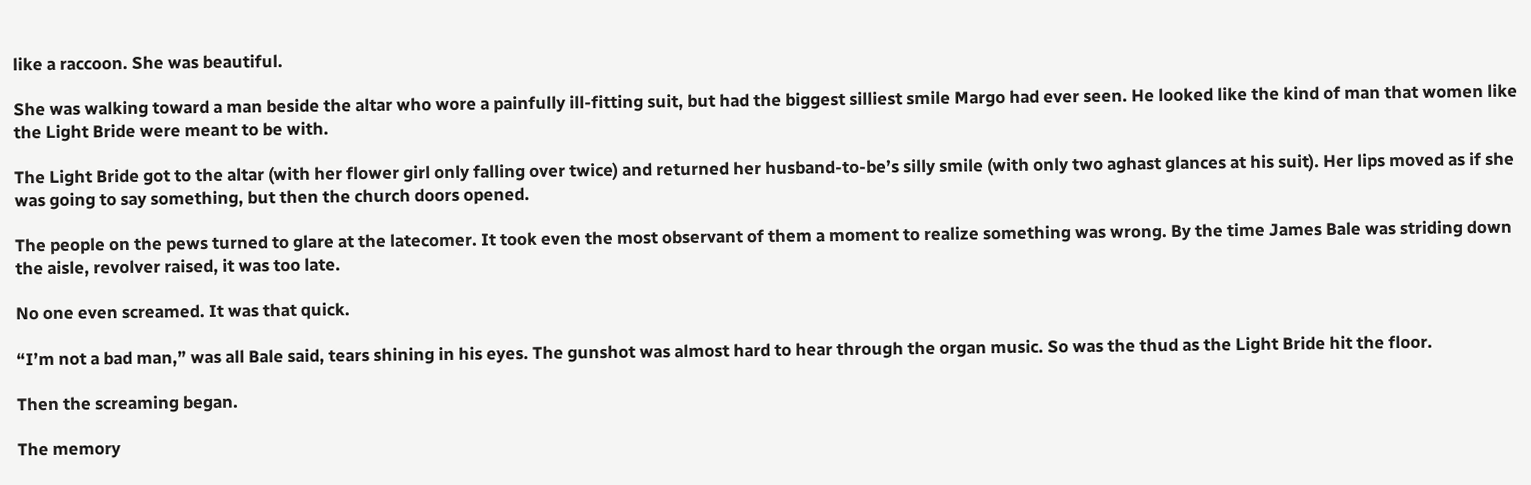like a raccoon. She was beautiful.

She was walking toward a man beside the altar who wore a painfully ill-fitting suit, but had the biggest silliest smile Margo had ever seen. He looked like the kind of man that women like the Light Bride were meant to be with.

The Light Bride got to the altar (with her flower girl only falling over twice) and returned her husband-to-be’s silly smile (with only two aghast glances at his suit). Her lips moved as if she was going to say something, but then the church doors opened.

The people on the pews turned to glare at the latecomer. It took even the most observant of them a moment to realize something was wrong. By the time James Bale was striding down the aisle, revolver raised, it was too late.

No one even screamed. It was that quick.

“I’m not a bad man,” was all Bale said, tears shining in his eyes. The gunshot was almost hard to hear through the organ music. So was the thud as the Light Bride hit the floor.

Then the screaming began.

The memory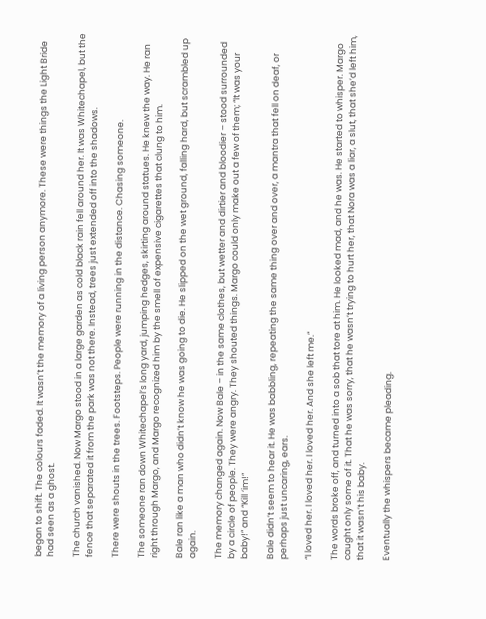began to shift. The colours faded. It wasn’t the memory of a living person anymore. These were things the Light Bride had seen as a ghost.

The church vanished. Now Margo stood in a large garden as cold black rain fell around her. It was Whitechapel, but the fence that separated it from the park was not there. Instead, trees just extended off into the shadows.

There were shouts in the trees. Footsteps. People were running in the distance. Chasing someone.

The someone ran down Whitechapel’s long yard, jumping hedges, skirting around statues. He knew the way. He ran right through Margo, and Margo recognized him by the smell of expensive cigarettes that clung to him.

Bale ran like a man who didn’t know he was going to die. He slipped on the wet ground, falling hard, but scrambled up again.

The memory changed again. Now Bale – in the same clothes, but wetter and dirtier and bloodier – stood surrounded by a circle of people. They were angry. They shouted things. Margo could only make out a few of them; “It was your baby!” and “Kill ‘im!”

Bale didn’t seem to hear it. He was babbling, repeating the same thing over and over, a mantra that fell on deaf, or perhaps just uncaring, ears.

“I loved her. I loved her. I loved her. And she left me.”

The words broke off, and turned into a sob that tore at him. He looked mad, and he was. He started to whisper. Margo caught only some of it. That he was sorry, that he wasn’t trying to hurt her, that Nora was a liar, a slut, that she’d left him, that it wasn’t his baby.

Eventually the whispers became pleading.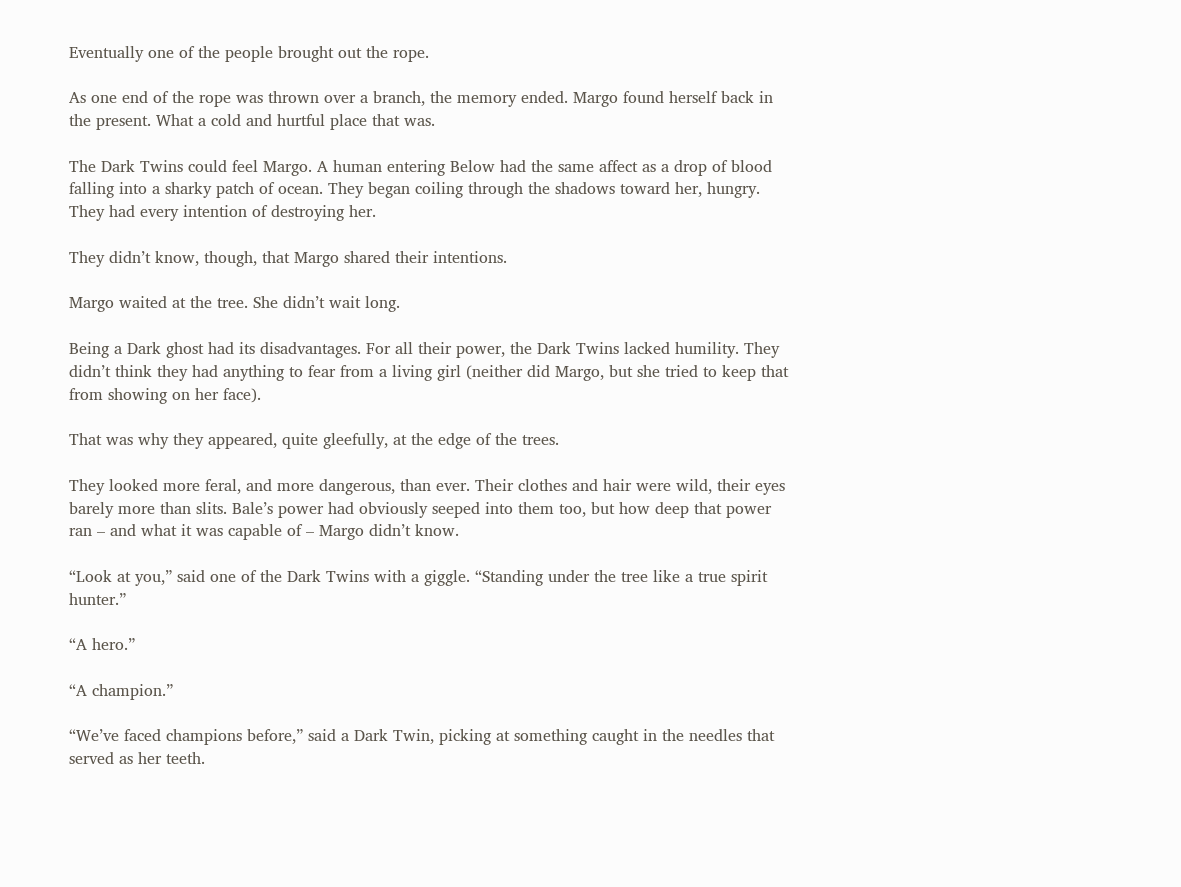Eventually one of the people brought out the rope.

As one end of the rope was thrown over a branch, the memory ended. Margo found herself back in the present. What a cold and hurtful place that was.

The Dark Twins could feel Margo. A human entering Below had the same affect as a drop of blood falling into a sharky patch of ocean. They began coiling through the shadows toward her, hungry. They had every intention of destroying her.

They didn’t know, though, that Margo shared their intentions.

Margo waited at the tree. She didn’t wait long.

Being a Dark ghost had its disadvantages. For all their power, the Dark Twins lacked humility. They didn’t think they had anything to fear from a living girl (neither did Margo, but she tried to keep that from showing on her face).

That was why they appeared, quite gleefully, at the edge of the trees.

They looked more feral, and more dangerous, than ever. Their clothes and hair were wild, their eyes barely more than slits. Bale’s power had obviously seeped into them too, but how deep that power ran – and what it was capable of – Margo didn’t know.

“Look at you,” said one of the Dark Twins with a giggle. “Standing under the tree like a true spirit hunter.”

“A hero.”

“A champion.”

“We’ve faced champions before,” said a Dark Twin, picking at something caught in the needles that served as her teeth.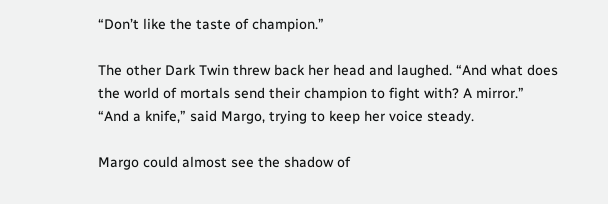“Don’t like the taste of champion.”

The other Dark Twin threw back her head and laughed. “And what does the world of mortals send their champion to fight with? A mirror.”
“And a knife,” said Margo, trying to keep her voice steady.

Margo could almost see the shadow of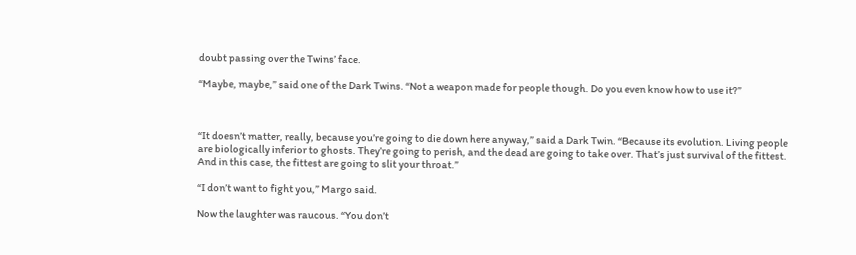doubt passing over the Twins’ face.

“Maybe, maybe,” said one of the Dark Twins. “Not a weapon made for people though. Do you even know how to use it?”



“It doesn’t matter, really, because you’re going to die down here anyway,” said a Dark Twin. “Because its evolution. Living people are biologically inferior to ghosts. They’re going to perish, and the dead are going to take over. That’s just survival of the fittest. And in this case, the fittest are going to slit your throat.”

“I don’t want to fight you,” Margo said.

Now the laughter was raucous. “You don’t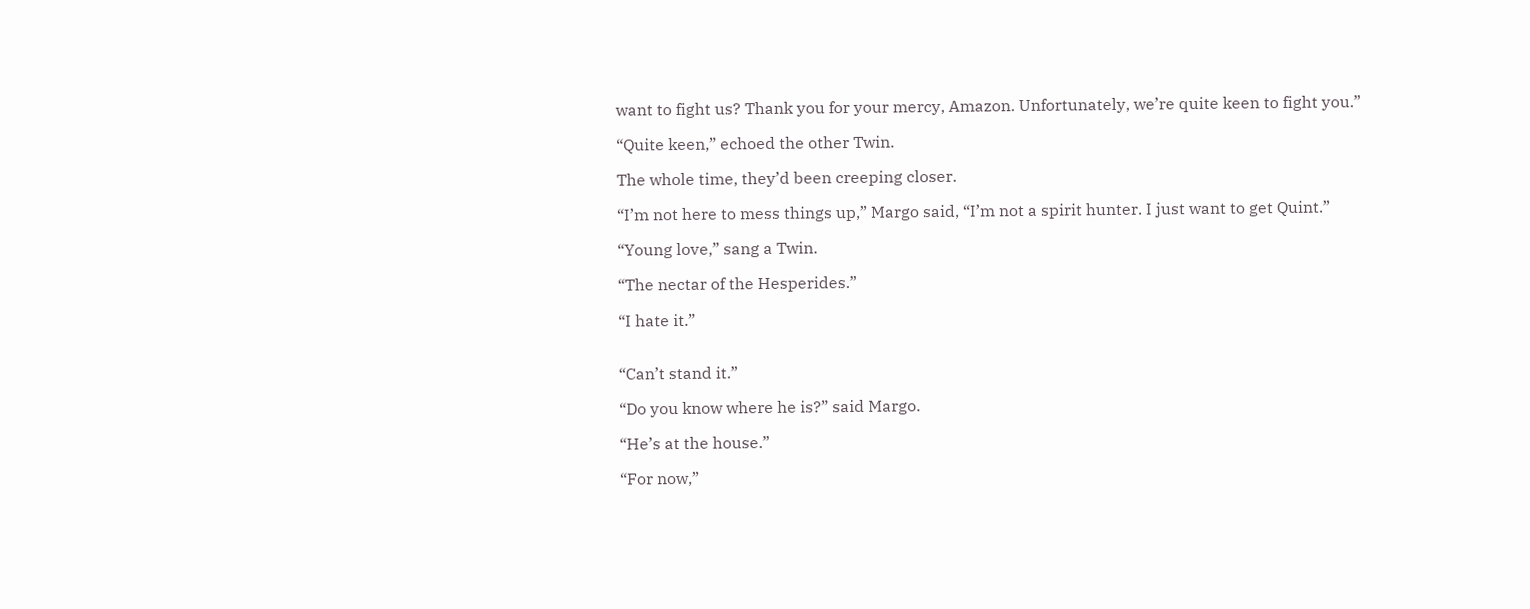want to fight us? Thank you for your mercy, Amazon. Unfortunately, we’re quite keen to fight you.”

“Quite keen,” echoed the other Twin.

The whole time, they’d been creeping closer.

“I’m not here to mess things up,” Margo said, “I’m not a spirit hunter. I just want to get Quint.”

“Young love,” sang a Twin.

“The nectar of the Hesperides.”

“I hate it.”


“Can’t stand it.”

“Do you know where he is?” said Margo.

“He’s at the house.”

“For now,”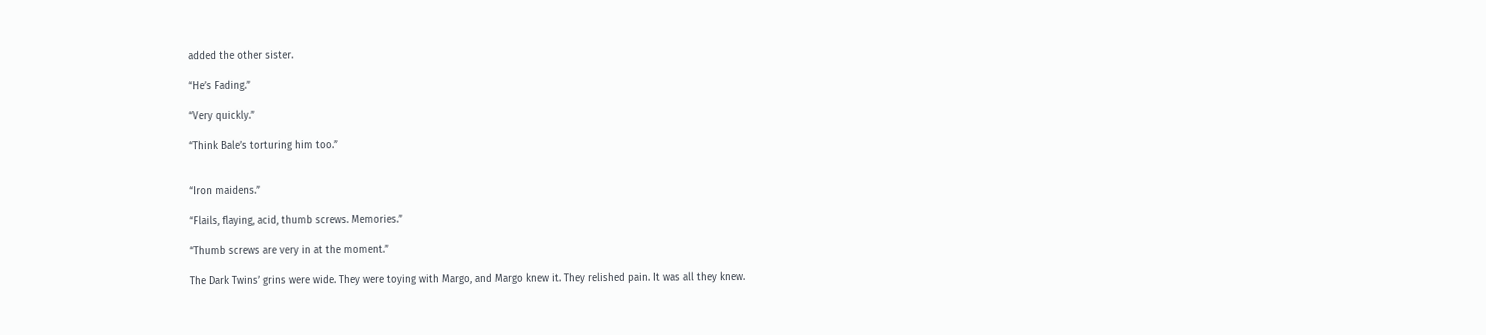added the other sister.

“He’s Fading.”

“Very quickly.”

“Think Bale’s torturing him too.”


“Iron maidens.”

“Flails, flaying, acid, thumb screws. Memories.”

“Thumb screws are very in at the moment.”

The Dark Twins’ grins were wide. They were toying with Margo, and Margo knew it. They relished pain. It was all they knew.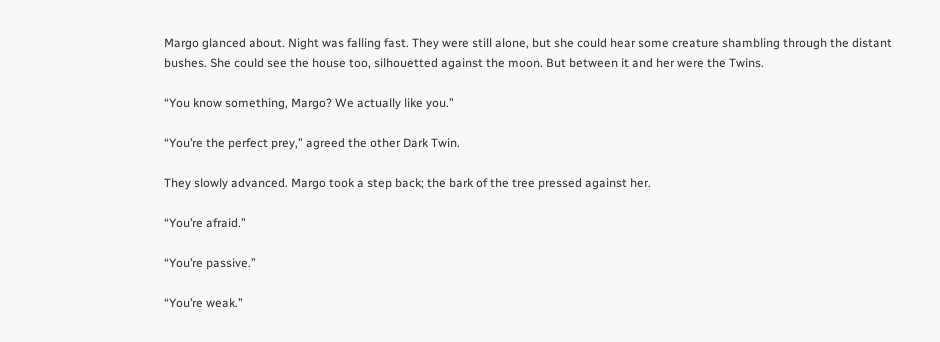Margo glanced about. Night was falling fast. They were still alone, but she could hear some creature shambling through the distant bushes. She could see the house too, silhouetted against the moon. But between it and her were the Twins.

“You know something, Margo? We actually like you.”

“You’re the perfect prey,” agreed the other Dark Twin.

They slowly advanced. Margo took a step back; the bark of the tree pressed against her.

“You’re afraid.”

“You’re passive.”

“You’re weak.”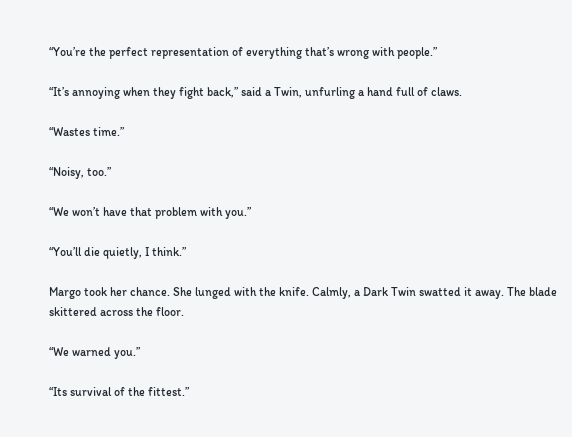“You’re the perfect representation of everything that’s wrong with people.”

“It’s annoying when they fight back,” said a Twin, unfurling a hand full of claws.

“Wastes time.”

“Noisy, too.”

“We won’t have that problem with you.”

“You’ll die quietly, I think.”

Margo took her chance. She lunged with the knife. Calmly, a Dark Twin swatted it away. The blade skittered across the floor.

“We warned you.”

“Its survival of the fittest.”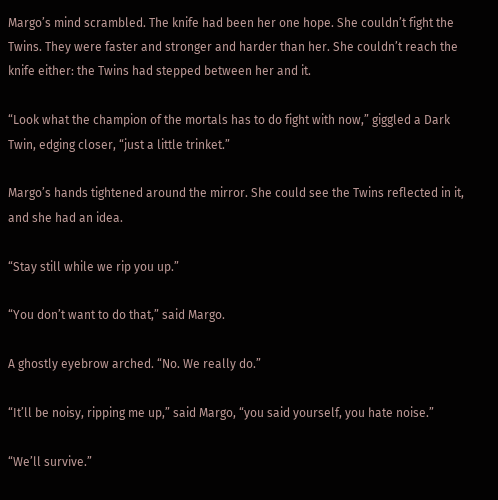Margo’s mind scrambled. The knife had been her one hope. She couldn’t fight the Twins. They were faster and stronger and harder than her. She couldn’t reach the knife either: the Twins had stepped between her and it.

“Look what the champion of the mortals has to do fight with now,” giggled a Dark Twin, edging closer, “just a little trinket.”

Margo’s hands tightened around the mirror. She could see the Twins reflected in it, and she had an idea.

“Stay still while we rip you up.”

“You don’t want to do that,” said Margo.

A ghostly eyebrow arched. “No. We really do.”

“It’ll be noisy, ripping me up,” said Margo, “you said yourself, you hate noise.”

“We’ll survive.”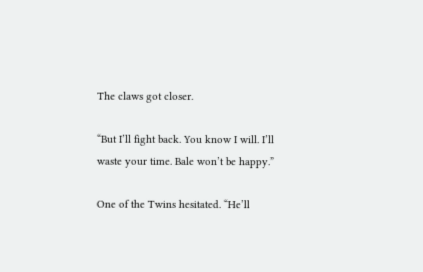The claws got closer.

“But I’ll fight back. You know I will. I’ll waste your time. Bale won’t be happy.”

One of the Twins hesitated. “He’ll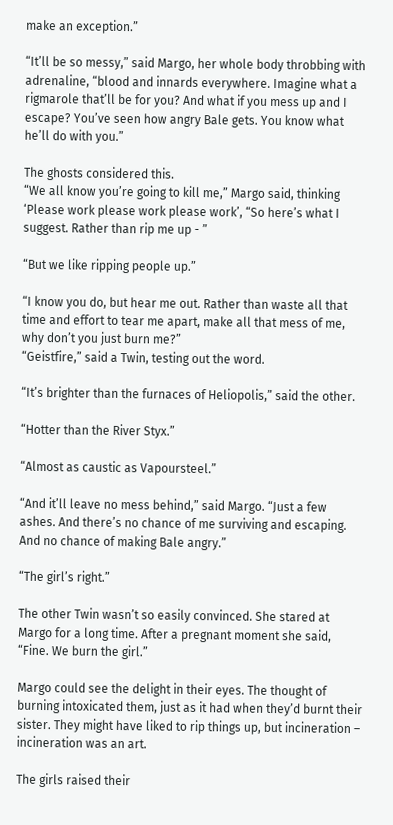make an exception.”

“It’ll be so messy,” said Margo, her whole body throbbing with adrenaline, “blood and innards everywhere. Imagine what a rigmarole that’ll be for you? And what if you mess up and I escape? You’ve seen how angry Bale gets. You know what he’ll do with you.”

The ghosts considered this.
“We all know you’re going to kill me,” Margo said, thinking ‘Please work please work please work’, “So here’s what I suggest. Rather than rip me up - ”

“But we like ripping people up.”

“I know you do, but hear me out. Rather than waste all that time and effort to tear me apart, make all that mess of me, why don’t you just burn me?”
“Geistfire,” said a Twin, testing out the word.

“It’s brighter than the furnaces of Heliopolis,” said the other.

“Hotter than the River Styx.”

“Almost as caustic as Vapoursteel.”

“And it’ll leave no mess behind,” said Margo. “Just a few ashes. And there’s no chance of me surviving and escaping. And no chance of making Bale angry.”

“The girl’s right.”

The other Twin wasn’t so easily convinced. She stared at Margo for a long time. After a pregnant moment she said, “Fine. We burn the girl.”

Margo could see the delight in their eyes. The thought of burning intoxicated them, just as it had when they’d burnt their sister. They might have liked to rip things up, but incineration – incineration was an art.

The girls raised their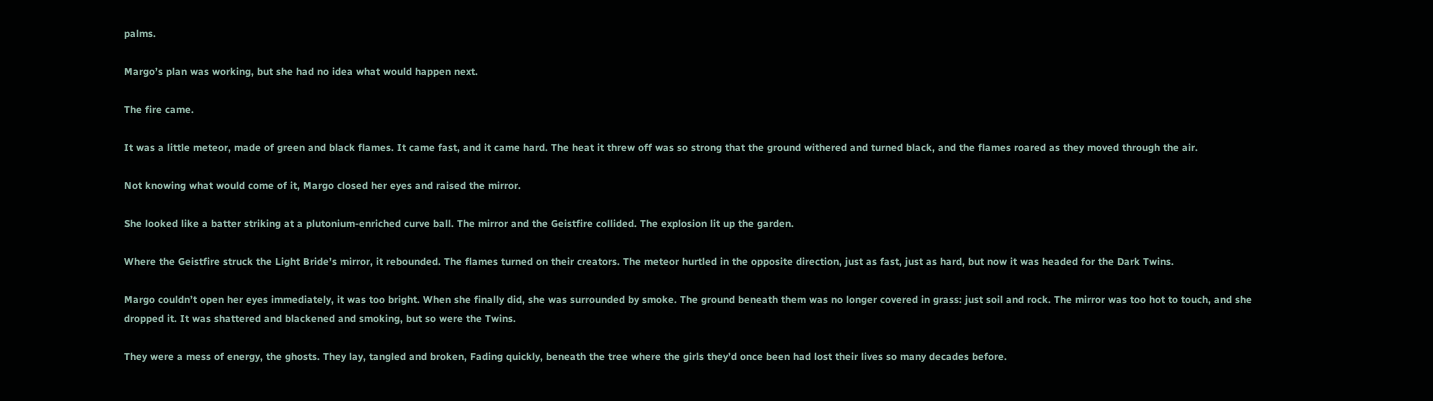palms.

Margo’s plan was working, but she had no idea what would happen next.

The fire came.

It was a little meteor, made of green and black flames. It came fast, and it came hard. The heat it threw off was so strong that the ground withered and turned black, and the flames roared as they moved through the air.

Not knowing what would come of it, Margo closed her eyes and raised the mirror.

She looked like a batter striking at a plutonium-enriched curve ball. The mirror and the Geistfire collided. The explosion lit up the garden.

Where the Geistfire struck the Light Bride’s mirror, it rebounded. The flames turned on their creators. The meteor hurtled in the opposite direction, just as fast, just as hard, but now it was headed for the Dark Twins.

Margo couldn’t open her eyes immediately, it was too bright. When she finally did, she was surrounded by smoke. The ground beneath them was no longer covered in grass: just soil and rock. The mirror was too hot to touch, and she dropped it. It was shattered and blackened and smoking, but so were the Twins.

They were a mess of energy, the ghosts. They lay, tangled and broken, Fading quickly, beneath the tree where the girls they’d once been had lost their lives so many decades before.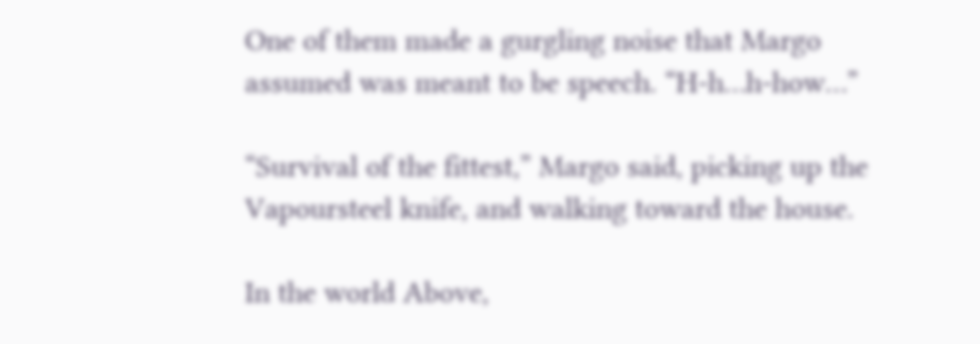One of them made a gurgling noise that Margo assumed was meant to be speech. “H-h…h-how…”

“Survival of the fittest,” Margo said, picking up the Vapoursteel knife, and walking toward the house.

In the world Above,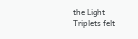the Light Triplets felt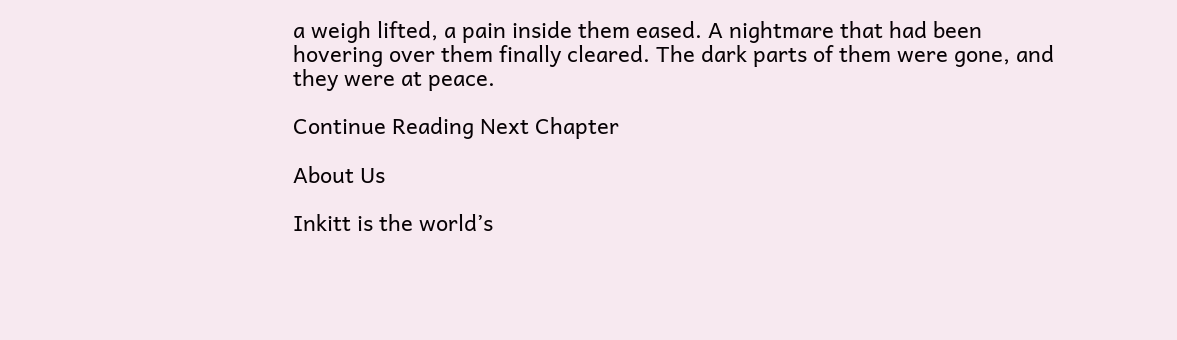a weigh lifted, a pain inside them eased. A nightmare that had been hovering over them finally cleared. The dark parts of them were gone, and they were at peace.

Continue Reading Next Chapter

About Us

Inkitt is the world’s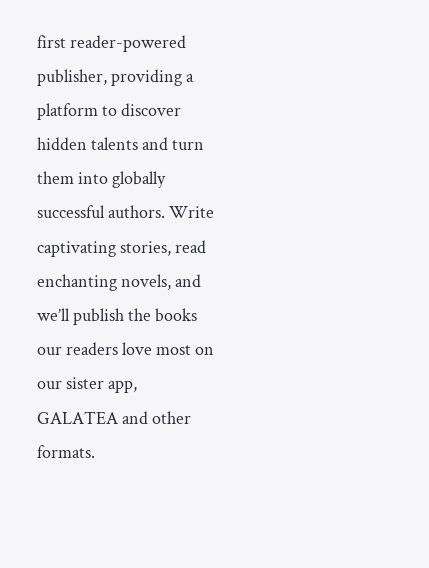first reader-powered publisher, providing a platform to discover hidden talents and turn them into globally successful authors. Write captivating stories, read enchanting novels, and we’ll publish the books our readers love most on our sister app, GALATEA and other formats.